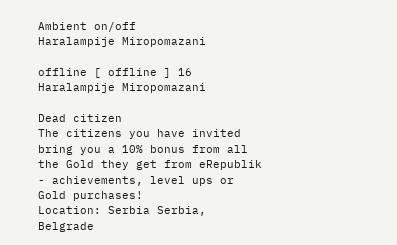Ambient on/off
Haralampije Miropomazani

offline [ offline ] 16 Haralampije Miropomazani

Dead citizen
The citizens you have invited bring you a 10% bonus from all the Gold they get from eRepublik - achievements, level ups or Gold purchases!
Location: Serbia Serbia, Belgrade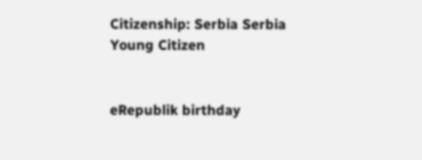Citizenship: Serbia Serbia
Young Citizen


eRepublik birthday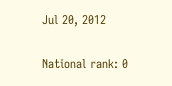Jul 20, 2012

National rank: 0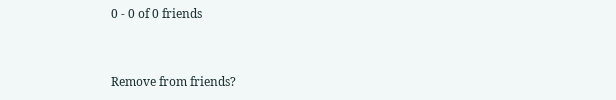0 - 0 of 0 friends


Remove from friends?